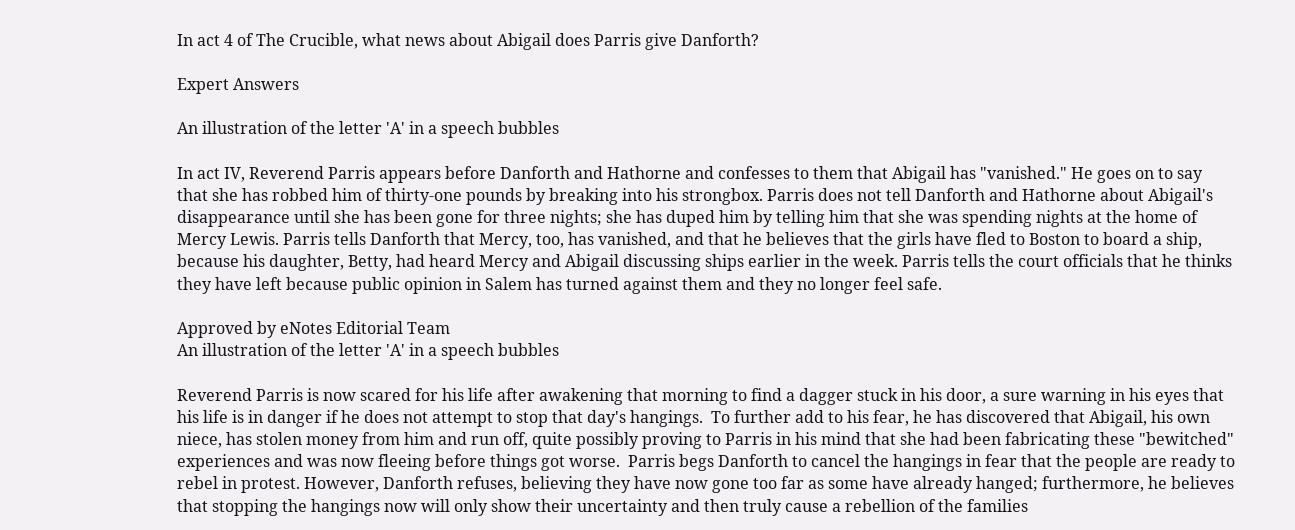In act 4 of The Crucible, what news about Abigail does Parris give Danforth?

Expert Answers

An illustration of the letter 'A' in a speech bubbles

In act IV, Reverend Parris appears before Danforth and Hathorne and confesses to them that Abigail has "vanished." He goes on to say that she has robbed him of thirty-one pounds by breaking into his strongbox. Parris does not tell Danforth and Hathorne about Abigail's disappearance until she has been gone for three nights; she has duped him by telling him that she was spending nights at the home of Mercy Lewis. Parris tells Danforth that Mercy, too, has vanished, and that he believes that the girls have fled to Boston to board a ship, because his daughter, Betty, had heard Mercy and Abigail discussing ships earlier in the week. Parris tells the court officials that he thinks they have left because public opinion in Salem has turned against them and they no longer feel safe.

Approved by eNotes Editorial Team
An illustration of the letter 'A' in a speech bubbles

Reverend Parris is now scared for his life after awakening that morning to find a dagger stuck in his door, a sure warning in his eyes that his life is in danger if he does not attempt to stop that day's hangings.  To further add to his fear, he has discovered that Abigail, his own niece, has stolen money from him and run off, quite possibly proving to Parris in his mind that she had been fabricating these "bewitched" experiences and was now fleeing before things got worse.  Parris begs Danforth to cancel the hangings in fear that the people are ready to rebel in protest. However, Danforth refuses, believing they have now gone too far as some have already hanged; furthermore, he believes that stopping the hangings now will only show their uncertainty and then truly cause a rebellion of the families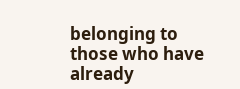belonging to those who have already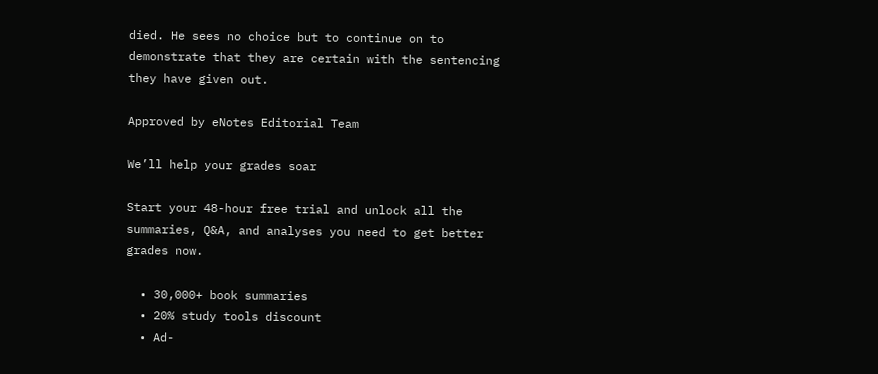died. He sees no choice but to continue on to demonstrate that they are certain with the sentencing they have given out.

Approved by eNotes Editorial Team

We’ll help your grades soar

Start your 48-hour free trial and unlock all the summaries, Q&A, and analyses you need to get better grades now.

  • 30,000+ book summaries
  • 20% study tools discount
  • Ad-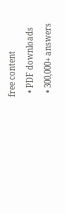free content
  • PDF downloads
  • 300,000+ answers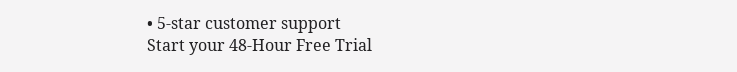• 5-star customer support
Start your 48-Hour Free Trial